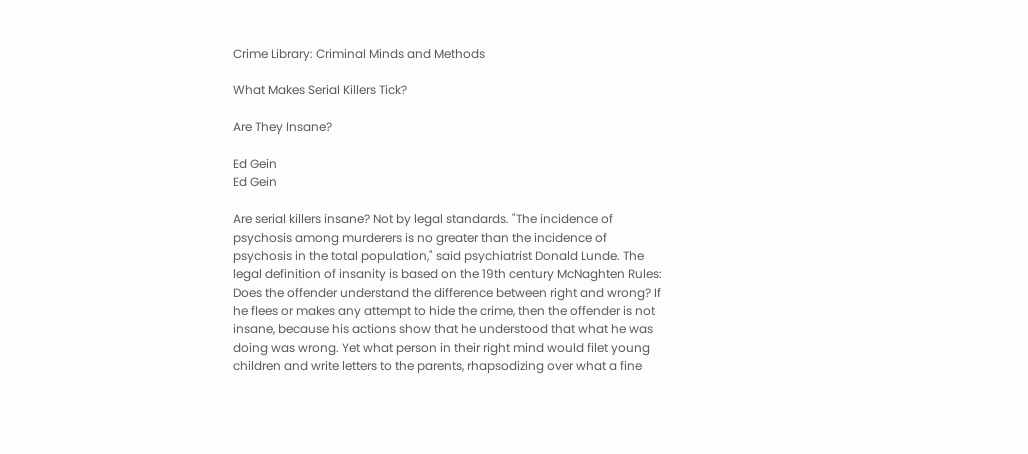Crime Library: Criminal Minds and Methods

What Makes Serial Killers Tick?

Are They Insane?

Ed Gein
Ed Gein

Are serial killers insane? Not by legal standards. "The incidence of psychosis among murderers is no greater than the incidence of psychosis in the total population," said psychiatrist Donald Lunde. The legal definition of insanity is based on the 19th century McNaghten Rules: Does the offender understand the difference between right and wrong? If he flees or makes any attempt to hide the crime, then the offender is not insane, because his actions show that he understood that what he was doing was wrong. Yet what person in their right mind would filet young children and write letters to the parents, rhapsodizing over what a fine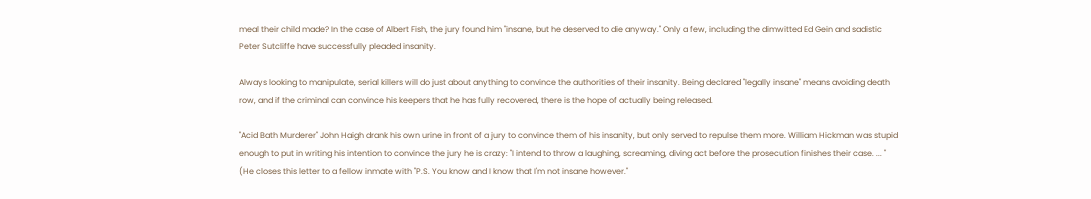meal their child made? In the case of Albert Fish, the jury found him "insane, but he deserved to die anyway." Only a few, including the dimwitted Ed Gein and sadistic Peter Sutcliffe have successfully pleaded insanity.

Always looking to manipulate, serial killers will do just about anything to convince the authorities of their insanity. Being declared "legally insane" means avoiding death row, and if the criminal can convince his keepers that he has fully recovered, there is the hope of actually being released.

"Acid Bath Murderer" John Haigh drank his own urine in front of a jury to convince them of his insanity, but only served to repulse them more. William Hickman was stupid enough to put in writing his intention to convince the jury he is crazy: "I intend to throw a laughing, screaming, diving act before the prosecution finishes their case. ... " (He closes this letter to a fellow inmate with "P.S. You know and I know that I'm not insane however."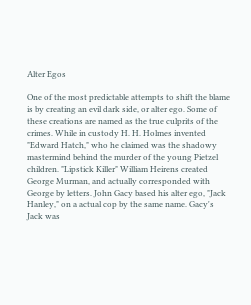Alter Egos

One of the most predictable attempts to shift the blame is by creating an evil dark side, or alter ego. Some of these creations are named as the true culprits of the crimes. While in custody H. H. Holmes invented "Edward Hatch," who he claimed was the shadowy mastermind behind the murder of the young Pietzel children. "Lipstick Killer" William Heirens created George Murman, and actually corresponded with George by letters. John Gacy based his alter ego, "Jack Hanley," on a actual cop by the same name. Gacy's Jack was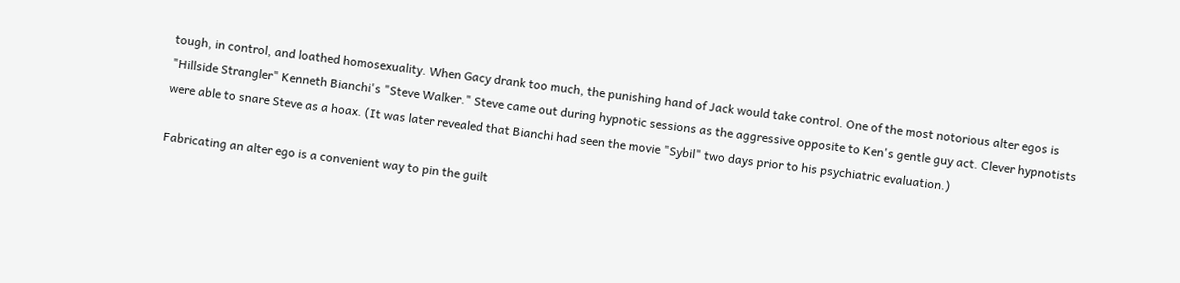tough, in control, and loathed homosexuality. When Gacy drank too much, the punishing hand of Jack would take control. One of the most notorious alter egos is "Hillside Strangler" Kenneth Bianchi's "Steve Walker." Steve came out during hypnotic sessions as the aggressive opposite to Ken's gentle guy act. Clever hypnotists were able to snare Steve as a hoax. (It was later revealed that Bianchi had seen the movie "Sybil" two days prior to his psychiatric evaluation.)

Fabricating an alter ego is a convenient way to pin the guilt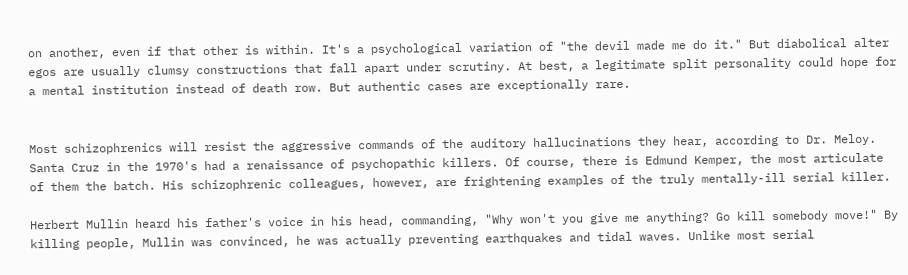on another, even if that other is within. It's a psychological variation of "the devil made me do it." But diabolical alter egos are usually clumsy constructions that fall apart under scrutiny. At best, a legitimate split personality could hope for a mental institution instead of death row. But authentic cases are exceptionally rare.


Most schizophrenics will resist the aggressive commands of the auditory hallucinations they hear, according to Dr. Meloy. Santa Cruz in the 1970's had a renaissance of psychopathic killers. Of course, there is Edmund Kemper, the most articulate of them the batch. His schizophrenic colleagues, however, are frightening examples of the truly mentally-ill serial killer.

Herbert Mullin heard his father's voice in his head, commanding, "Why won't you give me anything? Go kill somebody move!" By killing people, Mullin was convinced, he was actually preventing earthquakes and tidal waves. Unlike most serial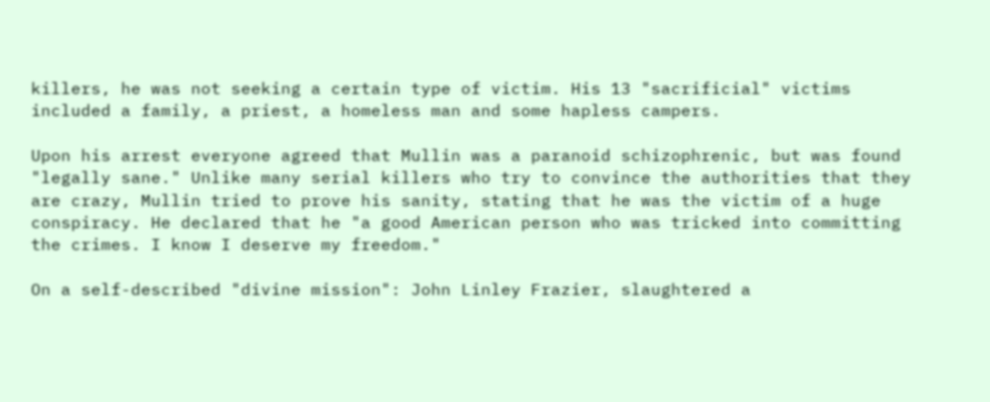killers, he was not seeking a certain type of victim. His 13 "sacrificial" victims included a family, a priest, a homeless man and some hapless campers.

Upon his arrest everyone agreed that Mullin was a paranoid schizophrenic, but was found "legally sane." Unlike many serial killers who try to convince the authorities that they are crazy, Mullin tried to prove his sanity, stating that he was the victim of a huge conspiracy. He declared that he "a good American person who was tricked into committing the crimes. I know I deserve my freedom."

On a self-described "divine mission": John Linley Frazier, slaughtered a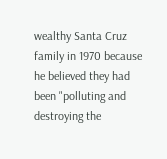wealthy Santa Cruz family in 1970 because he believed they had been "polluting and destroying the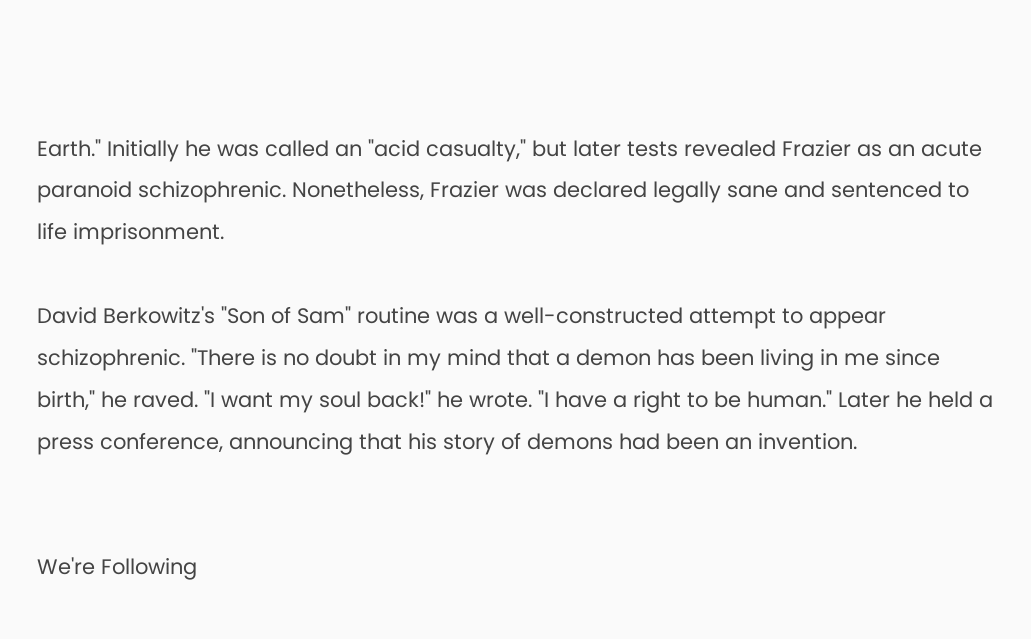Earth." Initially he was called an "acid casualty," but later tests revealed Frazier as an acute paranoid schizophrenic. Nonetheless, Frazier was declared legally sane and sentenced to life imprisonment.

David Berkowitz's "Son of Sam" routine was a well-constructed attempt to appear schizophrenic. "There is no doubt in my mind that a demon has been living in me since birth," he raved. "I want my soul back!" he wrote. "I have a right to be human." Later he held a press conference, announcing that his story of demons had been an invention.


We're Following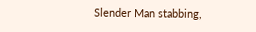Slender Man stabbing,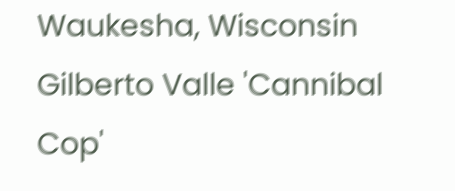Waukesha, Wisconsin
Gilberto Valle 'Cannibal Cop'